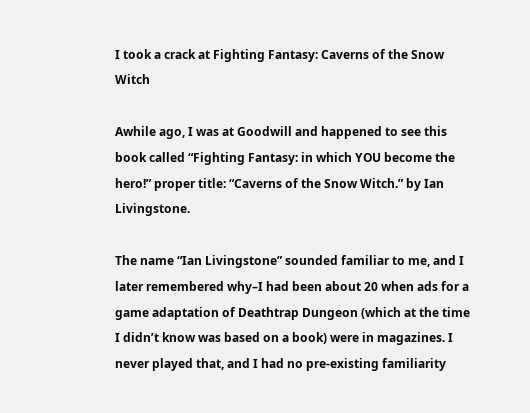I took a crack at Fighting Fantasy: Caverns of the Snow Witch

Awhile ago, I was at Goodwill and happened to see this book called “Fighting Fantasy: in which YOU become the hero!” proper title: “Caverns of the Snow Witch.” by Ian Livingstone.

The name “Ian Livingstone” sounded familiar to me, and I later remembered why–I had been about 20 when ads for a game adaptation of Deathtrap Dungeon (which at the time I didn’t know was based on a book) were in magazines. I never played that, and I had no pre-existing familiarity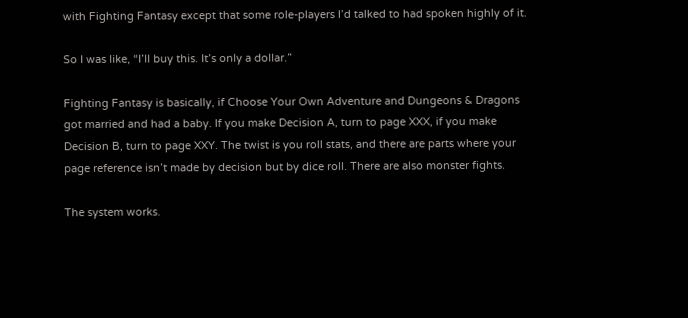with Fighting Fantasy except that some role-players I’d talked to had spoken highly of it.

So I was like, “I’ll buy this. It’s only a dollar.”

Fighting Fantasy is basically, if Choose Your Own Adventure and Dungeons & Dragons got married and had a baby. If you make Decision A, turn to page XXX, if you make Decision B, turn to page XXY. The twist is you roll stats, and there are parts where your page reference isn’t made by decision but by dice roll. There are also monster fights.

The system works.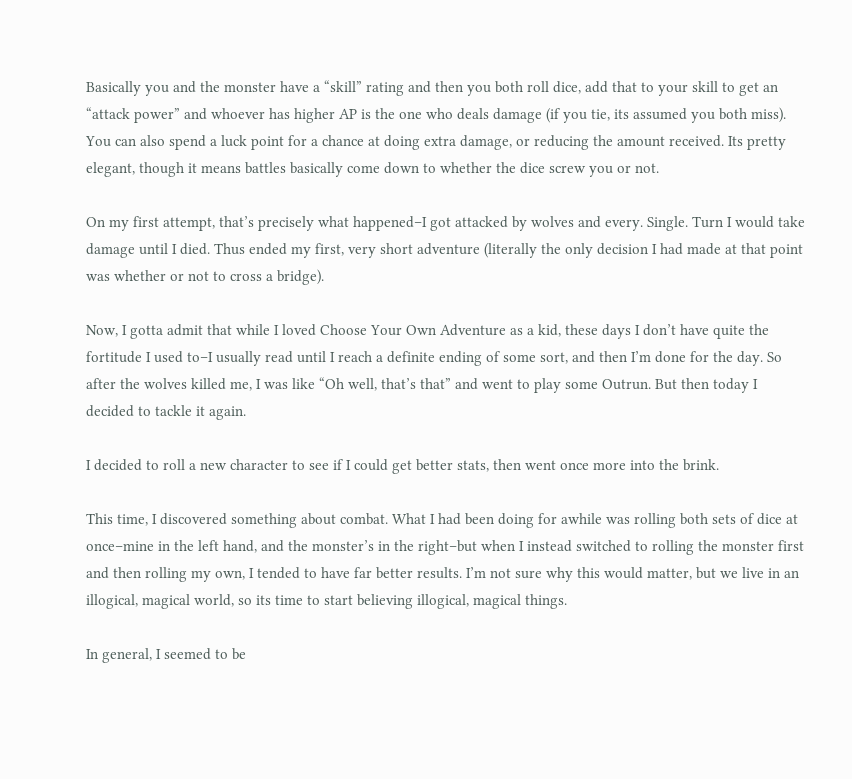Basically you and the monster have a “skill” rating and then you both roll dice, add that to your skill to get an “attack power” and whoever has higher AP is the one who deals damage (if you tie, its assumed you both miss). You can also spend a luck point for a chance at doing extra damage, or reducing the amount received. Its pretty elegant, though it means battles basically come down to whether the dice screw you or not.

On my first attempt, that’s precisely what happened–I got attacked by wolves and every. Single. Turn I would take damage until I died. Thus ended my first, very short adventure (literally the only decision I had made at that point was whether or not to cross a bridge).

Now, I gotta admit that while I loved Choose Your Own Adventure as a kid, these days I don’t have quite the fortitude I used to–I usually read until I reach a definite ending of some sort, and then I’m done for the day. So after the wolves killed me, I was like “Oh well, that’s that” and went to play some Outrun. But then today I decided to tackle it again.

I decided to roll a new character to see if I could get better stats, then went once more into the brink.

This time, I discovered something about combat. What I had been doing for awhile was rolling both sets of dice at once–mine in the left hand, and the monster’s in the right–but when I instead switched to rolling the monster first and then rolling my own, I tended to have far better results. I’m not sure why this would matter, but we live in an illogical, magical world, so its time to start believing illogical, magical things.

In general, I seemed to be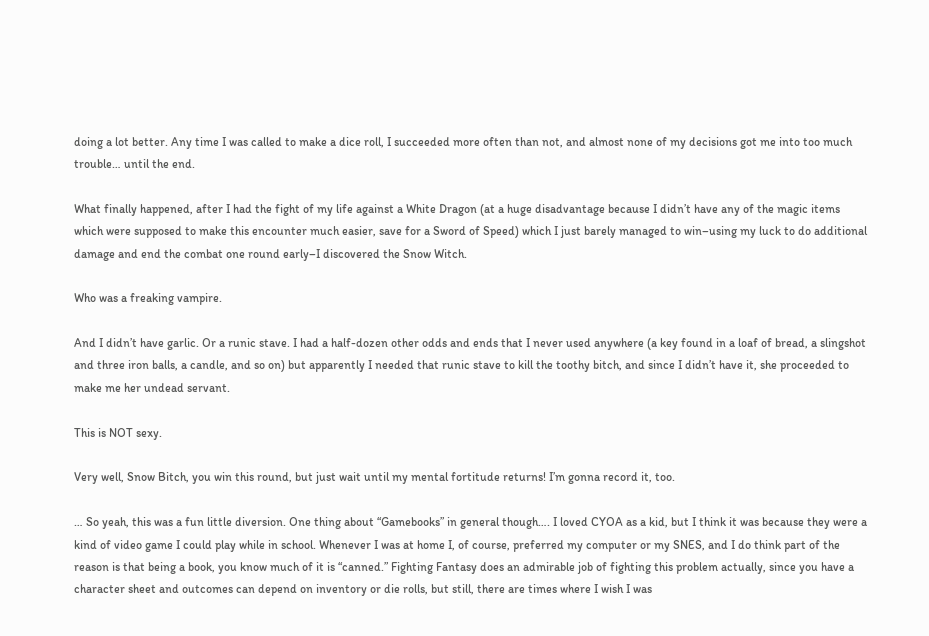doing a lot better. Any time I was called to make a dice roll, I succeeded more often than not, and almost none of my decisions got me into too much trouble… until the end.

What finally happened, after I had the fight of my life against a White Dragon (at a huge disadvantage because I didn’t have any of the magic items which were supposed to make this encounter much easier, save for a Sword of Speed) which I just barely managed to win–using my luck to do additional damage and end the combat one round early–I discovered the Snow Witch.

Who was a freaking vampire.

And I didn’t have garlic. Or a runic stave. I had a half-dozen other odds and ends that I never used anywhere (a key found in a loaf of bread, a slingshot and three iron balls, a candle, and so on) but apparently I needed that runic stave to kill the toothy bitch, and since I didn’t have it, she proceeded to make me her undead servant.

This is NOT sexy.

Very well, Snow Bitch, you win this round, but just wait until my mental fortitude returns! I’m gonna record it, too.

… So yeah, this was a fun little diversion. One thing about “Gamebooks” in general though…. I loved CYOA as a kid, but I think it was because they were a kind of video game I could play while in school. Whenever I was at home I, of course, preferred my computer or my SNES, and I do think part of the reason is that being a book, you know much of it is “canned.” Fighting Fantasy does an admirable job of fighting this problem actually, since you have a character sheet and outcomes can depend on inventory or die rolls, but still, there are times where I wish I was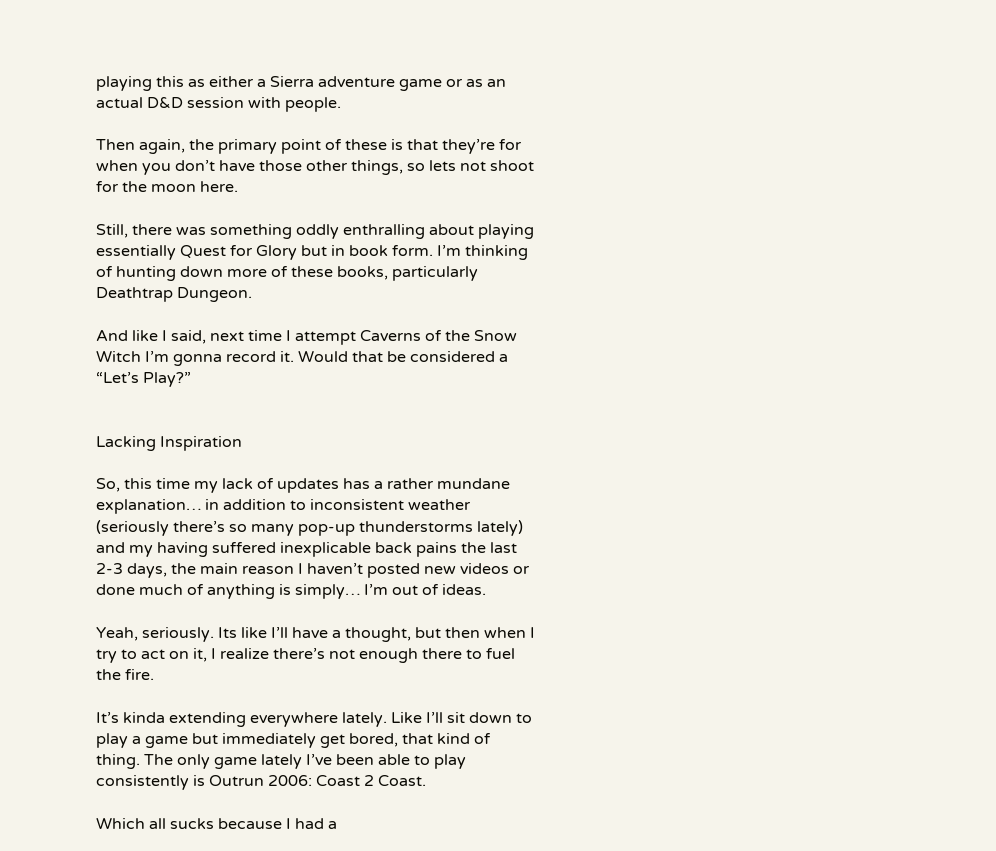playing this as either a Sierra adventure game or as an actual D&D session with people.

Then again, the primary point of these is that they’re for when you don’t have those other things, so lets not shoot for the moon here.

Still, there was something oddly enthralling about playing essentially Quest for Glory but in book form. I’m thinking of hunting down more of these books, particularly Deathtrap Dungeon.

And like I said, next time I attempt Caverns of the Snow Witch I’m gonna record it. Would that be considered a “Let’s Play?”


Lacking Inspiration

So, this time my lack of updates has a rather mundane explanation… in addition to inconsistent weather (seriously there’s so many pop-up thunderstorms lately) and my having suffered inexplicable back pains the last 2-3 days, the main reason I haven’t posted new videos or done much of anything is simply… I’m out of ideas.

Yeah, seriously. Its like I’ll have a thought, but then when I try to act on it, I realize there’s not enough there to fuel the fire.

It’s kinda extending everywhere lately. Like I’ll sit down to play a game but immediately get bored, that kind of thing. The only game lately I’ve been able to play consistently is Outrun 2006: Coast 2 Coast.

Which all sucks because I had a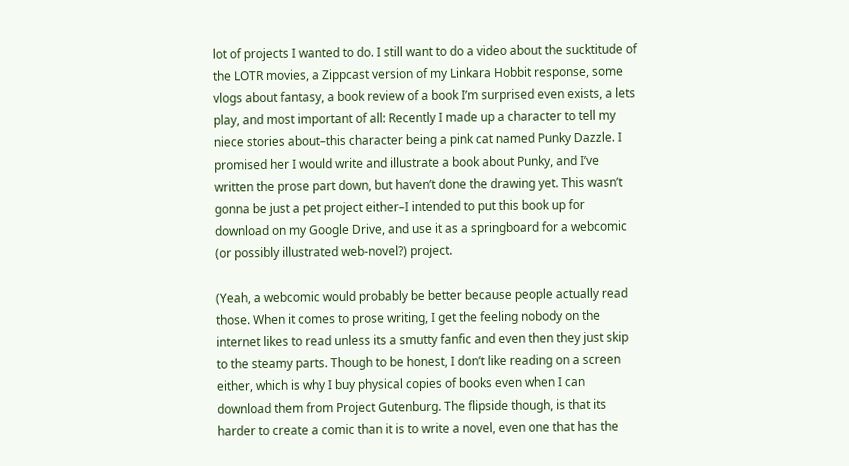lot of projects I wanted to do. I still want to do a video about the sucktitude of the LOTR movies, a Zippcast version of my Linkara Hobbit response, some vlogs about fantasy, a book review of a book I’m surprised even exists, a lets play, and most important of all: Recently I made up a character to tell my niece stories about–this character being a pink cat named Punky Dazzle. I promised her I would write and illustrate a book about Punky, and I’ve written the prose part down, but haven’t done the drawing yet. This wasn’t gonna be just a pet project either–I intended to put this book up for download on my Google Drive, and use it as a springboard for a webcomic (or possibly illustrated web-novel?) project.

(Yeah, a webcomic would probably be better because people actually read those. When it comes to prose writing, I get the feeling nobody on the internet likes to read unless its a smutty fanfic and even then they just skip to the steamy parts. Though to be honest, I don’t like reading on a screen either, which is why I buy physical copies of books even when I can download them from Project Gutenburg. The flipside though, is that its harder to create a comic than it is to write a novel, even one that has the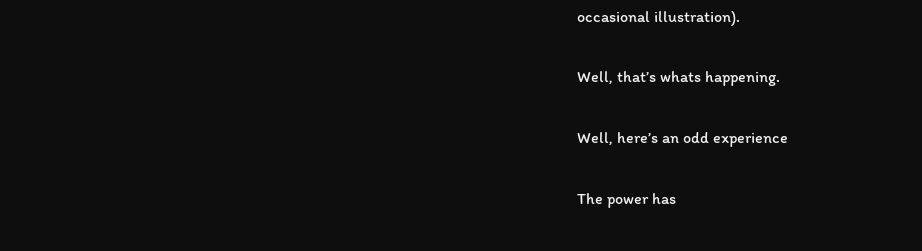occasional illustration).

Well, that’s whats happening.

Well, here’s an odd experience

The power has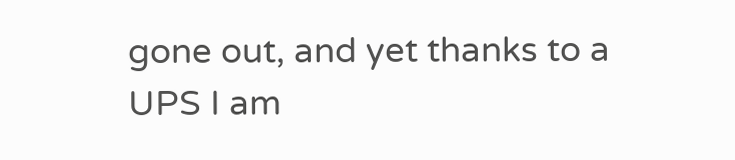gone out, and yet thanks to a UPS I am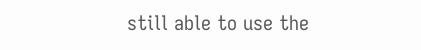still able to use the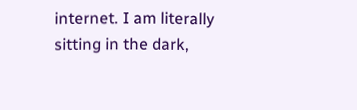internet. I am literally sitting in the dark,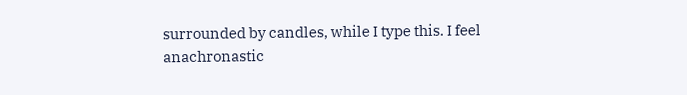surrounded by candles, while I type this. I feel anachronastic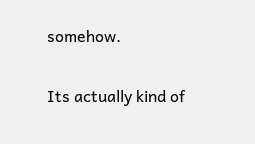somehow.

Its actually kind of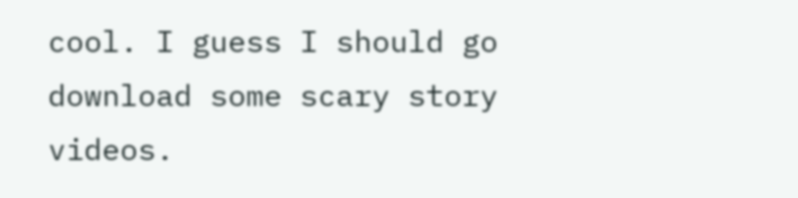cool. I guess I should go download some scary story videos.